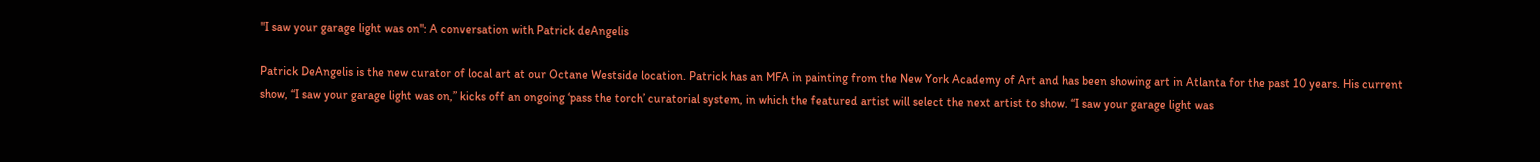"I saw your garage light was on": A conversation with Patrick deAngelis

Patrick DeAngelis is the new curator of local art at our Octane Westside location. Patrick has an MFA in painting from the New York Academy of Art and has been showing art in Atlanta for the past 10 years. His current show, “I saw your garage light was on,” kicks off an ongoing ‘pass the torch’ curatorial system, in which the featured artist will select the next artist to show. “I saw your garage light was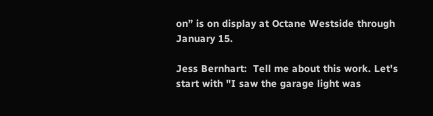on” is on display at Octane Westside through January 15.

Jess Bernhart:  Tell me about this work. Let's start with "I saw the garage light was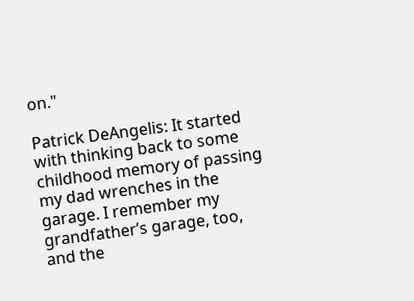on."

Patrick DeAngelis: It started with thinking back to some childhood memory of passing my dad wrenches in the garage. I remember my grandfather’s garage, too, and the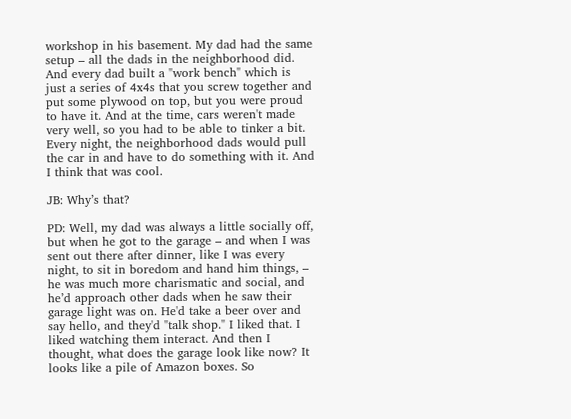workshop in his basement. My dad had the same setup – all the dads in the neighborhood did. And every dad built a "work bench" which is just a series of 4x4s that you screw together and put some plywood on top, but you were proud to have it. And at the time, cars weren't made very well, so you had to be able to tinker a bit. Every night, the neighborhood dads would pull the car in and have to do something with it. And I think that was cool.

JB: Why’s that?

PD: Well, my dad was always a little socially off, but when he got to the garage – and when I was sent out there after dinner, like I was every night, to sit in boredom and hand him things, – he was much more charismatic and social, and he’d approach other dads when he saw their garage light was on. He'd take a beer over and say hello, and they'd "talk shop." I liked that. I liked watching them interact. And then I thought, what does the garage look like now? It looks like a pile of Amazon boxes. So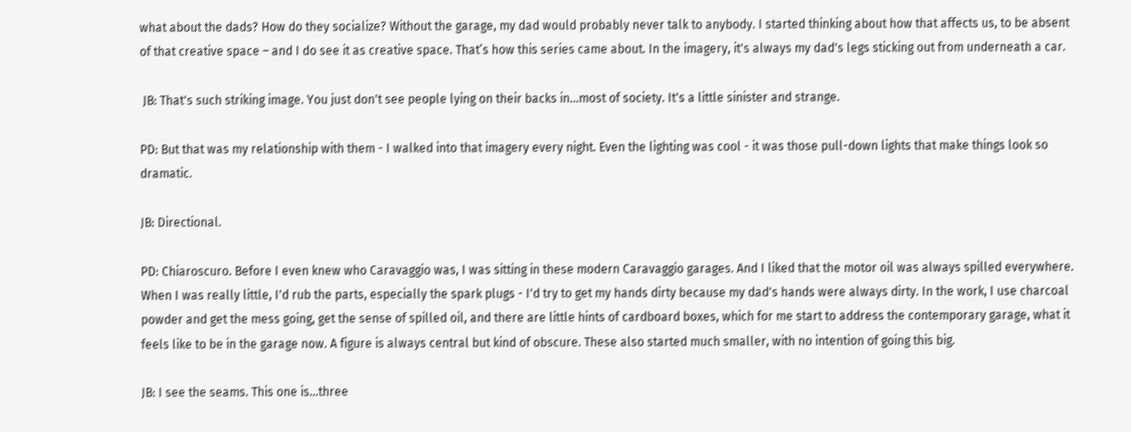what about the dads? How do they socialize? Without the garage, my dad would probably never talk to anybody. I started thinking about how that affects us, to be absent of that creative space – and I do see it as creative space. That’s how this series came about. In the imagery, it's always my dad's legs sticking out from underneath a car.

 JB: That's such striking image. You just don't see people lying on their backs in...most of society. It's a little sinister and strange.

PD: But that was my relationship with them - I walked into that imagery every night. Even the lighting was cool - it was those pull-down lights that make things look so dramatic.

JB: Directional.

PD: Chiaroscuro. Before I even knew who Caravaggio was, I was sitting in these modern Caravaggio garages. And I liked that the motor oil was always spilled everywhere. When I was really little, I'd rub the parts, especially the spark plugs - I'd try to get my hands dirty because my dad's hands were always dirty. In the work, I use charcoal powder and get the mess going, get the sense of spilled oil, and there are little hints of cardboard boxes, which for me start to address the contemporary garage, what it feels like to be in the garage now. A figure is always central but kind of obscure. These also started much smaller, with no intention of going this big.

JB: I see the seams. This one is...three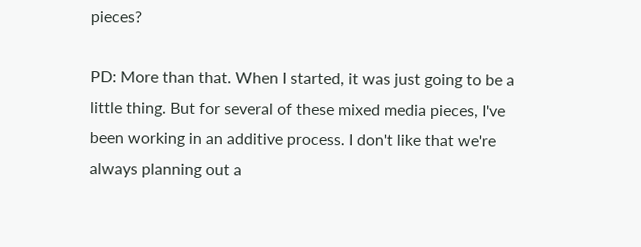pieces?

PD: More than that. When I started, it was just going to be a little thing. But for several of these mixed media pieces, I've been working in an additive process. I don't like that we're always planning out a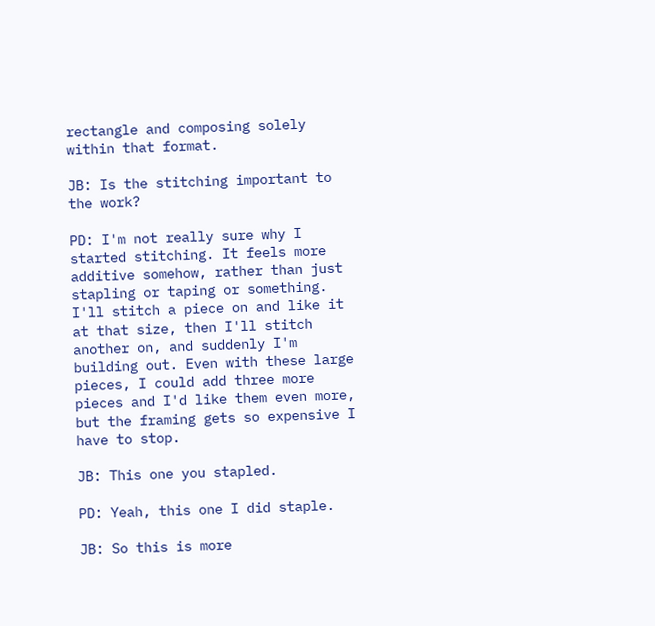rectangle and composing solely within that format.

JB: Is the stitching important to the work?

PD: I'm not really sure why I started stitching. It feels more additive somehow, rather than just stapling or taping or something. I'll stitch a piece on and like it at that size, then I'll stitch another on, and suddenly I'm building out. Even with these large pieces, I could add three more pieces and I'd like them even more, but the framing gets so expensive I have to stop.

JB: This one you stapled.

PD: Yeah, this one I did staple.

JB: So this is more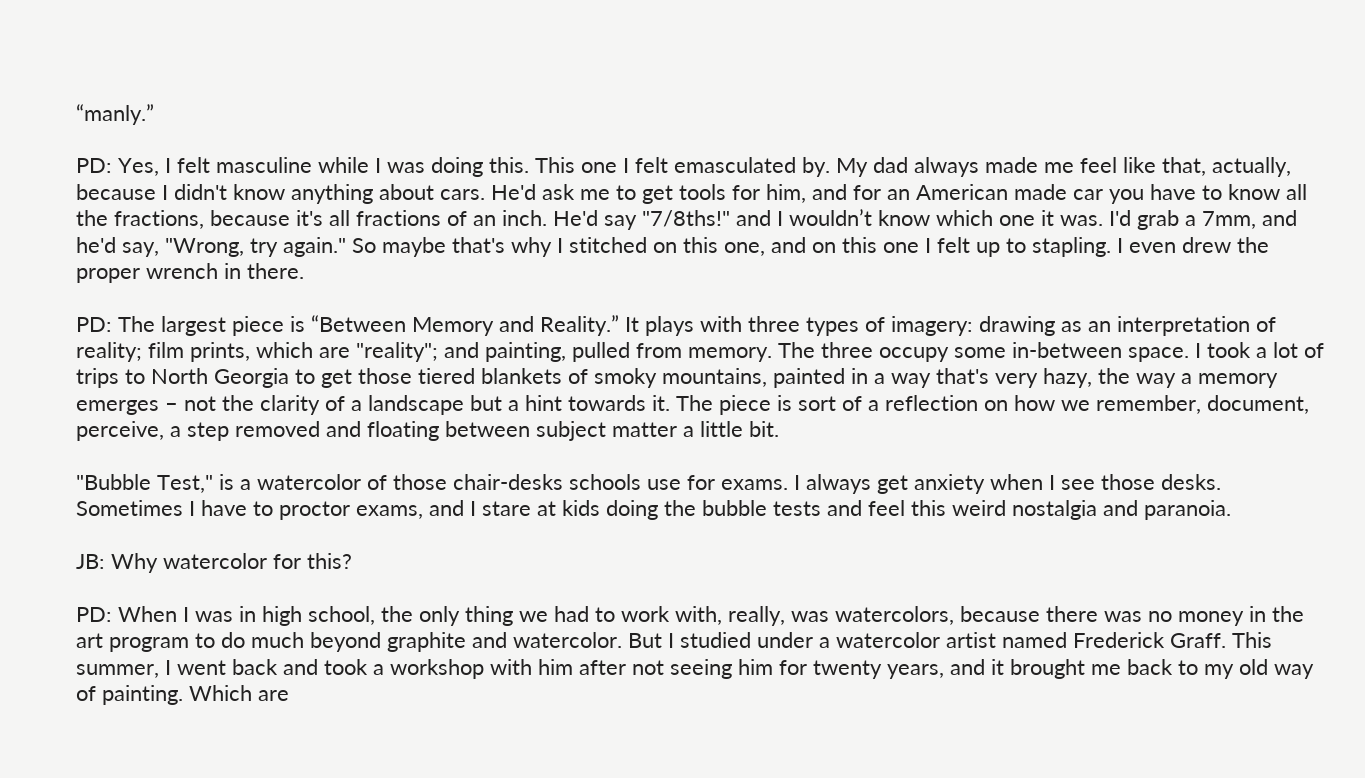“manly.”

PD: Yes, I felt masculine while I was doing this. This one I felt emasculated by. My dad always made me feel like that, actually, because I didn't know anything about cars. He'd ask me to get tools for him, and for an American made car you have to know all the fractions, because it's all fractions of an inch. He'd say "7/8ths!" and I wouldn’t know which one it was. I'd grab a 7mm, and he'd say, "Wrong, try again." So maybe that's why I stitched on this one, and on this one I felt up to stapling. I even drew the proper wrench in there.

PD: The largest piece is “Between Memory and Reality.” It plays with three types of imagery: drawing as an interpretation of reality; film prints, which are "reality"; and painting, pulled from memory. The three occupy some in-between space. I took a lot of trips to North Georgia to get those tiered blankets of smoky mountains, painted in a way that's very hazy, the way a memory emerges – not the clarity of a landscape but a hint towards it. The piece is sort of a reflection on how we remember, document, perceive, a step removed and floating between subject matter a little bit.

"Bubble Test," is a watercolor of those chair-desks schools use for exams. I always get anxiety when I see those desks. Sometimes I have to proctor exams, and I stare at kids doing the bubble tests and feel this weird nostalgia and paranoia.

JB: Why watercolor for this?

PD: When I was in high school, the only thing we had to work with, really, was watercolors, because there was no money in the art program to do much beyond graphite and watercolor. But I studied under a watercolor artist named Frederick Graff. This summer, I went back and took a workshop with him after not seeing him for twenty years, and it brought me back to my old way of painting. Which are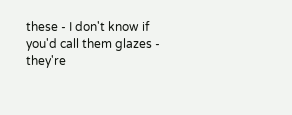these - I don't know if you'd call them glazes - they're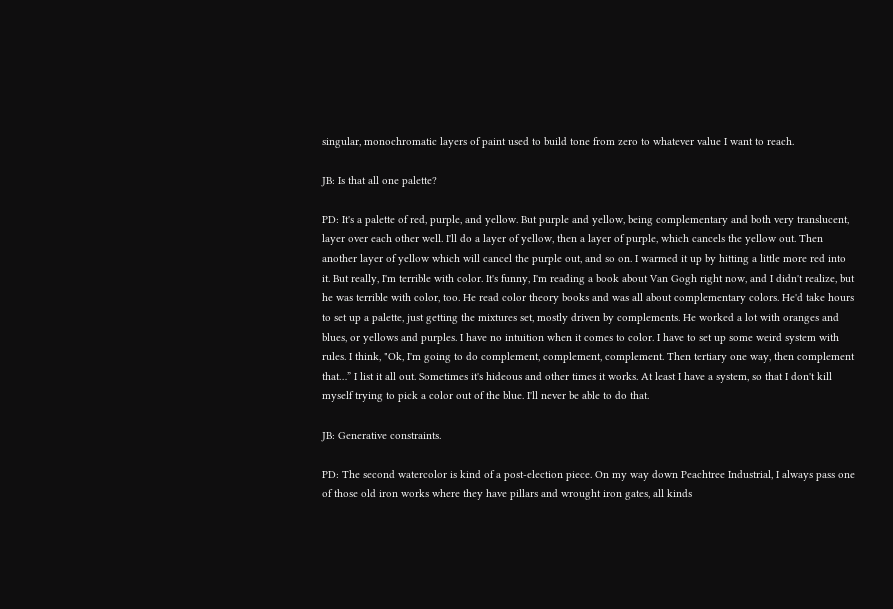singular, monochromatic layers of paint used to build tone from zero to whatever value I want to reach.

JB: Is that all one palette?

PD: It's a palette of red, purple, and yellow. But purple and yellow, being complementary and both very translucent, layer over each other well. I'll do a layer of yellow, then a layer of purple, which cancels the yellow out. Then another layer of yellow which will cancel the purple out, and so on. I warmed it up by hitting a little more red into it. But really, I'm terrible with color. It's funny, I'm reading a book about Van Gogh right now, and I didn't realize, but he was terrible with color, too. He read color theory books and was all about complementary colors. He'd take hours to set up a palette, just getting the mixtures set, mostly driven by complements. He worked a lot with oranges and blues, or yellows and purples. I have no intuition when it comes to color. I have to set up some weird system with rules. I think, "Ok, I'm going to do complement, complement, complement. Then tertiary one way, then complement that…” I list it all out. Sometimes it's hideous and other times it works. At least I have a system, so that I don't kill myself trying to pick a color out of the blue. I'll never be able to do that.

JB: Generative constraints.

PD: The second watercolor is kind of a post-election piece. On my way down Peachtree Industrial, I always pass one of those old iron works where they have pillars and wrought iron gates, all kinds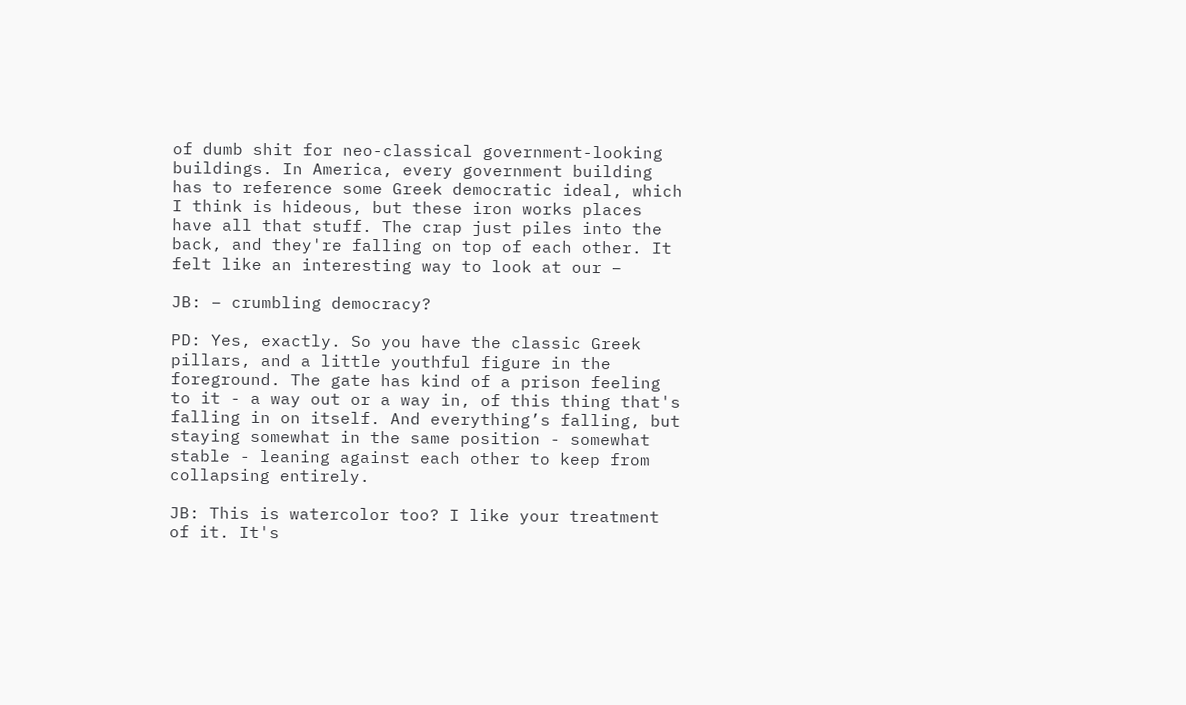of dumb shit for neo-classical government-looking buildings. In America, every government building has to reference some Greek democratic ideal, which I think is hideous, but these iron works places have all that stuff. The crap just piles into the back, and they're falling on top of each other. It felt like an interesting way to look at our –

JB: – crumbling democracy?

PD: Yes, exactly. So you have the classic Greek pillars, and a little youthful figure in the foreground. The gate has kind of a prison feeling to it - a way out or a way in, of this thing that's falling in on itself. And everything’s falling, but staying somewhat in the same position - somewhat stable - leaning against each other to keep from collapsing entirely.

JB: This is watercolor too? I like your treatment of it. It's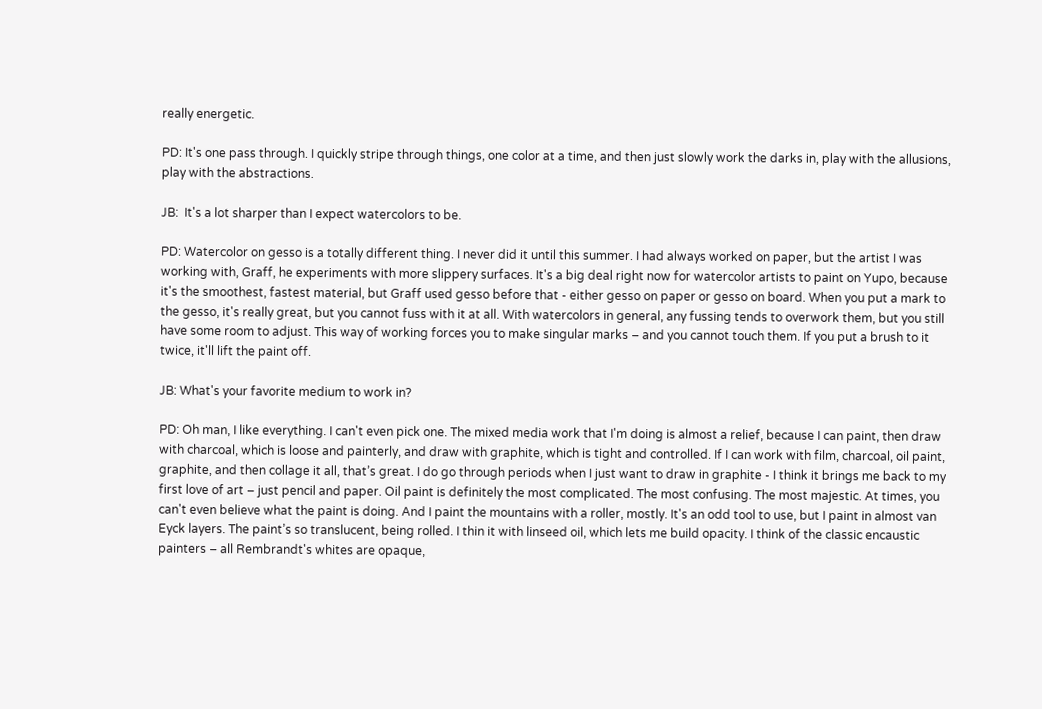really energetic.

PD: It's one pass through. I quickly stripe through things, one color at a time, and then just slowly work the darks in, play with the allusions, play with the abstractions.

JB:  It's a lot sharper than I expect watercolors to be.

PD: Watercolor on gesso is a totally different thing. I never did it until this summer. I had always worked on paper, but the artist I was working with, Graff, he experiments with more slippery surfaces. It's a big deal right now for watercolor artists to paint on Yupo, because it's the smoothest, fastest material, but Graff used gesso before that - either gesso on paper or gesso on board. When you put a mark to the gesso, it's really great, but you cannot fuss with it at all. With watercolors in general, any fussing tends to overwork them, but you still have some room to adjust. This way of working forces you to make singular marks – and you cannot touch them. If you put a brush to it twice, it'll lift the paint off.

JB: What's your favorite medium to work in?

PD: Oh man, I like everything. I can't even pick one. The mixed media work that I'm doing is almost a relief, because I can paint, then draw with charcoal, which is loose and painterly, and draw with graphite, which is tight and controlled. If I can work with film, charcoal, oil paint, graphite, and then collage it all, that’s great. I do go through periods when I just want to draw in graphite - I think it brings me back to my first love of art – just pencil and paper. Oil paint is definitely the most complicated. The most confusing. The most majestic. At times, you can't even believe what the paint is doing. And I paint the mountains with a roller, mostly. It's an odd tool to use, but I paint in almost van Eyck layers. The paint’s so translucent, being rolled. I thin it with linseed oil, which lets me build opacity. I think of the classic encaustic painters – all Rembrandt's whites are opaque,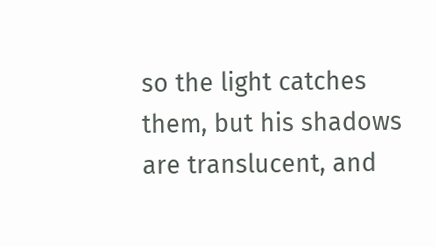so the light catches them, but his shadows are translucent, and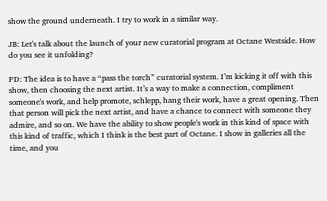show the ground underneath. I try to work in a similar way.

JB: Let's talk about the launch of your new curatorial program at Octane Westside. How do you see it unfolding?

PD: The idea is to have a “pass the torch” curatorial system. I’m kicking it off with this show, then choosing the next artist. It’s a way to make a connection, compliment someone's work, and help promote, schlepp, hang their work, have a great opening. Then that person will pick the next artist, and have a chance to connect with someone they admire, and so on. We have the ability to show people's work in this kind of space with this kind of traffic, which I think is the best part of Octane. I show in galleries all the time, and you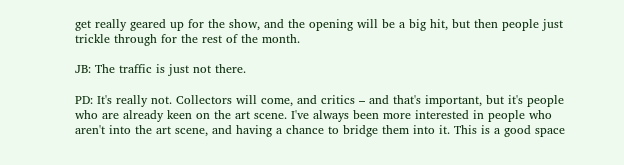get really geared up for the show, and the opening will be a big hit, but then people just trickle through for the rest of the month.

JB: The traffic is just not there.

PD: It's really not. Collectors will come, and critics – and that's important, but it's people who are already keen on the art scene. I've always been more interested in people who aren't into the art scene, and having a chance to bridge them into it. This is a good space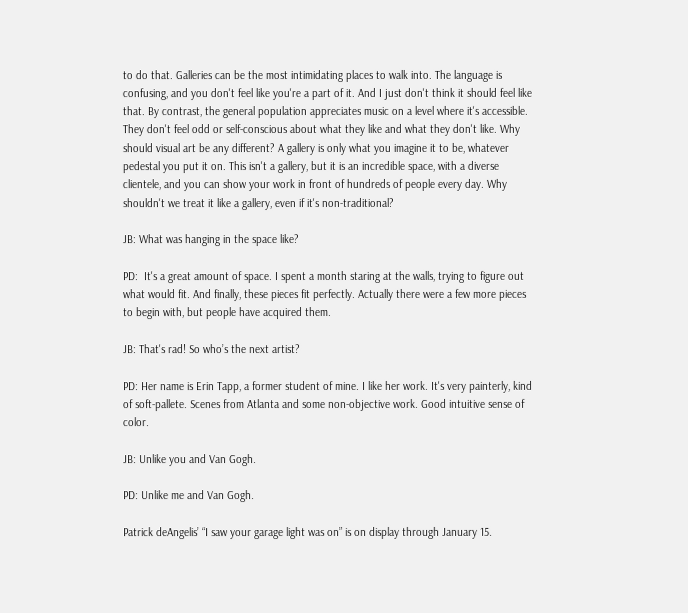to do that. Galleries can be the most intimidating places to walk into. The language is confusing, and you don't feel like you're a part of it. And I just don't think it should feel like that. By contrast, the general population appreciates music on a level where it's accessible. They don't feel odd or self-conscious about what they like and what they don't like. Why should visual art be any different? A gallery is only what you imagine it to be, whatever pedestal you put it on. This isn't a gallery, but it is an incredible space, with a diverse clientele, and you can show your work in front of hundreds of people every day. Why shouldn't we treat it like a gallery, even if it's non-traditional?

JB: What was hanging in the space like?

PD:  It's a great amount of space. I spent a month staring at the walls, trying to figure out what would fit. And finally, these pieces fit perfectly. Actually there were a few more pieces to begin with, but people have acquired them.

JB: That's rad! So who’s the next artist?

PD: Her name is Erin Tapp, a former student of mine. I like her work. It's very painterly, kind of soft-pallete. Scenes from Atlanta and some non-objective work. Good intuitive sense of color.

JB: Unlike you and Van Gogh.

PD: Unlike me and Van Gogh.

Patrick deAngelis’ “I saw your garage light was on” is on display through January 15.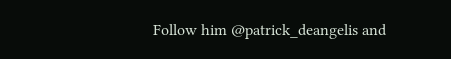Follow him @patrick_deangelis and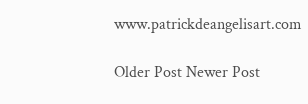www.patrickdeangelisart.com

Older Post Newer Post